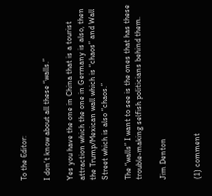To the Editor:

I don’t know about all these “walls.”

Yes you have the one in China that is a tourist attraction which the one in Germany is also, then the Trump/Mexican wall which is “chaos” and Wall Street which is also “chaos.”

The “walls” I want to see is the ones that has these trouble-making selfish politicians behind them.

Jim Denton


(1) comment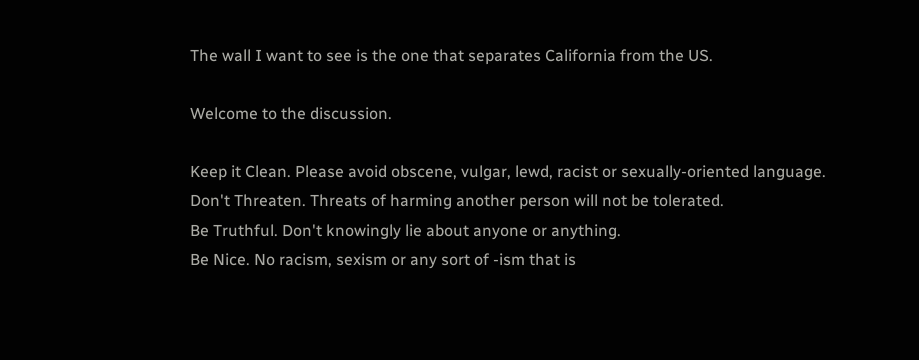The wall I want to see is the one that separates California from the US.

Welcome to the discussion.

Keep it Clean. Please avoid obscene, vulgar, lewd, racist or sexually-oriented language.
Don't Threaten. Threats of harming another person will not be tolerated.
Be Truthful. Don't knowingly lie about anyone or anything.
Be Nice. No racism, sexism or any sort of -ism that is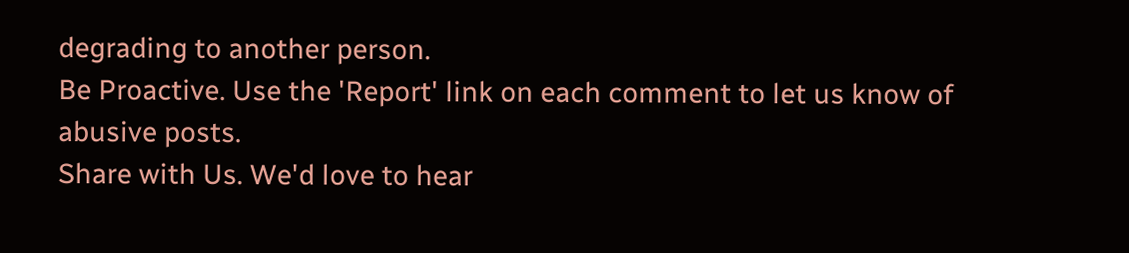degrading to another person.
Be Proactive. Use the 'Report' link on each comment to let us know of abusive posts.
Share with Us. We'd love to hear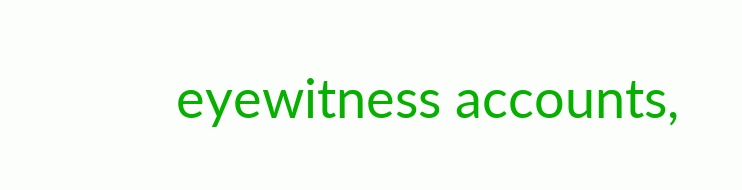eyewitness accounts,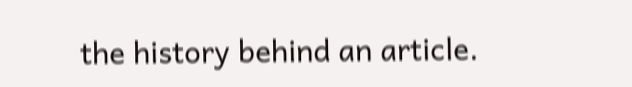the history behind an article.